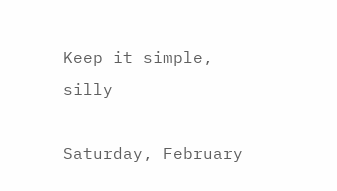Keep it simple, silly

Saturday, February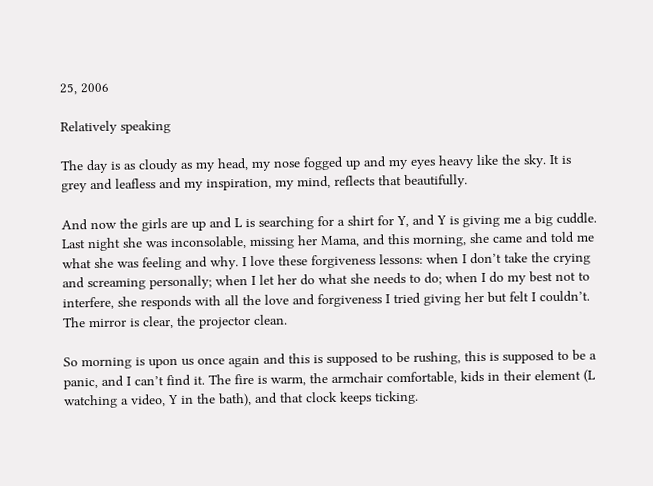25, 2006

Relatively speaking

The day is as cloudy as my head, my nose fogged up and my eyes heavy like the sky. It is grey and leafless and my inspiration, my mind, reflects that beautifully.

And now the girls are up and L is searching for a shirt for Y, and Y is giving me a big cuddle. Last night she was inconsolable, missing her Mama, and this morning, she came and told me what she was feeling and why. I love these forgiveness lessons: when I don’t take the crying and screaming personally; when I let her do what she needs to do; when I do my best not to interfere, she responds with all the love and forgiveness I tried giving her but felt I couldn’t. The mirror is clear, the projector clean.

So morning is upon us once again and this is supposed to be rushing, this is supposed to be a panic, and I can’t find it. The fire is warm, the armchair comfortable, kids in their element (L watching a video, Y in the bath), and that clock keeps ticking.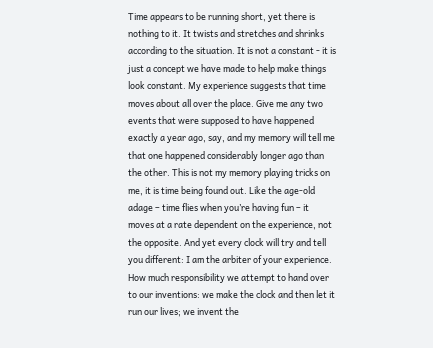Time appears to be running short, yet there is nothing to it. It twists and stretches and shrinks according to the situation. It is not a constant - it is just a concept we have made to help make things look constant. My experience suggests that time moves about all over the place. Give me any two events that were supposed to have happened exactly a year ago, say, and my memory will tell me that one happened considerably longer ago than the other. This is not my memory playing tricks on me, it is time being found out. Like the age-old adage – time flies when you’re having fun – it moves at a rate dependent on the experience, not the opposite. And yet every clock will try and tell you different: I am the arbiter of your experience. How much responsibility we attempt to hand over to our inventions: we make the clock and then let it run our lives; we invent the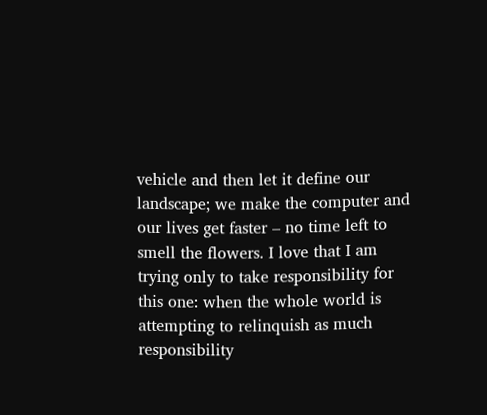vehicle and then let it define our landscape; we make the computer and our lives get faster – no time left to smell the flowers. I love that I am trying only to take responsibility for this one: when the whole world is attempting to relinquish as much responsibility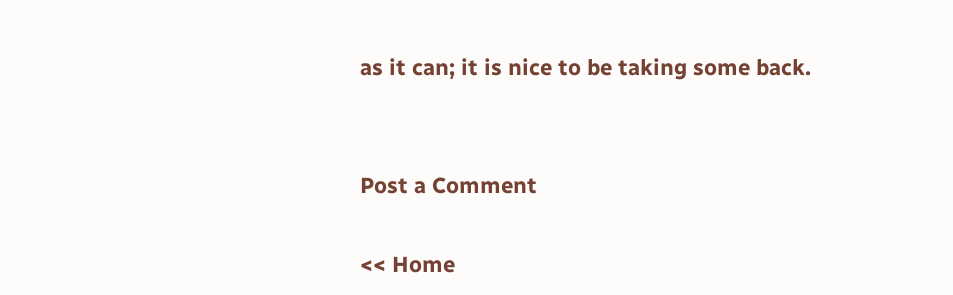as it can; it is nice to be taking some back.


Post a Comment

<< Home